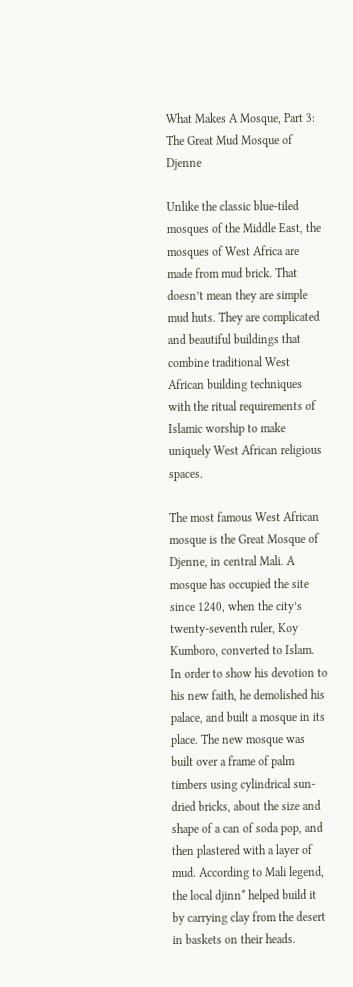What Makes A Mosque, Part 3: The Great Mud Mosque of Djenne

Unlike the classic blue-tiled mosques of the Middle East, the mosques of West Africa are made from mud brick. That doesn’t mean they are simple mud huts. They are complicated and beautiful buildings that combine traditional West African building techniques with the ritual requirements of Islamic worship to make uniquely West African religious spaces.

The most famous West African mosque is the Great Mosque of Djenne, in central Mali. A mosque has occupied the site since 1240, when the city’s twenty-seventh ruler, Koy Kumboro, converted to Islam. In order to show his devotion to his new faith, he demolished his palace, and built a mosque in its place. The new mosque was built over a frame of palm timbers using cylindrical sun-dried bricks, about the size and shape of a can of soda pop, and then plastered with a layer of mud. According to Mali legend, the local djinn* helped build it by carrying clay from the desert in baskets on their heads.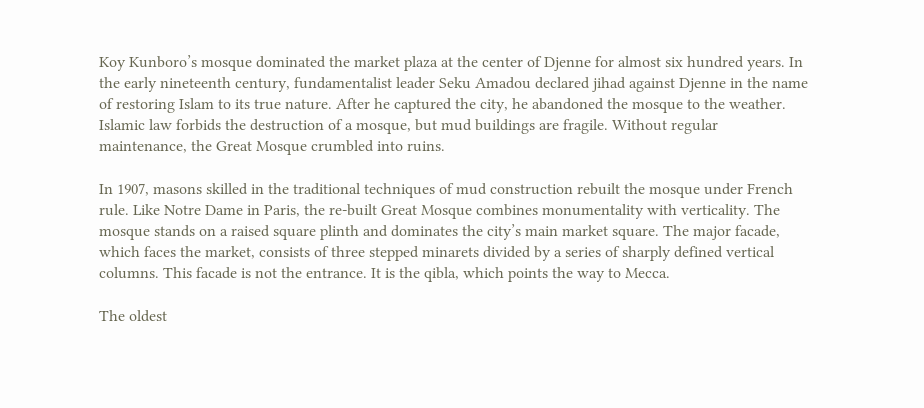Koy Kunboro’s mosque dominated the market plaza at the center of Djenne for almost six hundred years. In the early nineteenth century, fundamentalist leader Seku Amadou declared jihad against Djenne in the name of restoring Islam to its true nature. After he captured the city, he abandoned the mosque to the weather. Islamic law forbids the destruction of a mosque, but mud buildings are fragile. Without regular maintenance, the Great Mosque crumbled into ruins.

In 1907, masons skilled in the traditional techniques of mud construction rebuilt the mosque under French rule. Like Notre Dame in Paris, the re-built Great Mosque combines monumentality with verticality. The mosque stands on a raised square plinth and dominates the city’s main market square. The major facade, which faces the market, consists of three stepped minarets divided by a series of sharply defined vertical columns. This facade is not the entrance. It is the qibla, which points the way to Mecca.

The oldest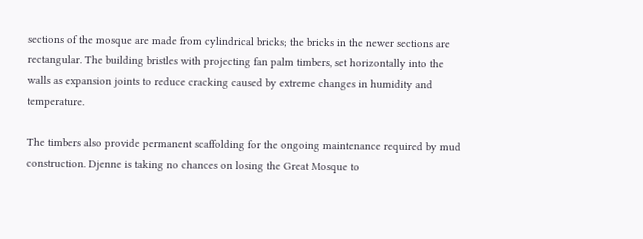sections of the mosque are made from cylindrical bricks; the bricks in the newer sections are rectangular. The building bristles with projecting fan palm timbers, set horizontally into the walls as expansion joints to reduce cracking caused by extreme changes in humidity and temperature.

The timbers also provide permanent scaffolding for the ongoing maintenance required by mud construction. Djenne is taking no chances on losing the Great Mosque to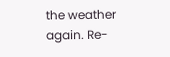the weather again. Re-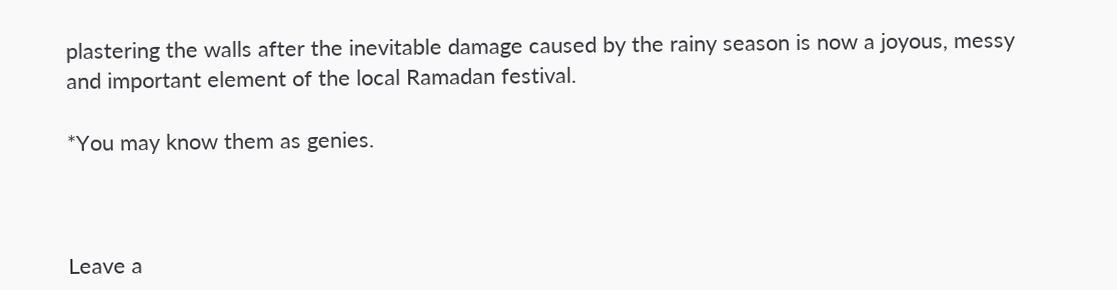plastering the walls after the inevitable damage caused by the rainy season is now a joyous, messy and important element of the local Ramadan festival.

*You may know them as genies.



Leave a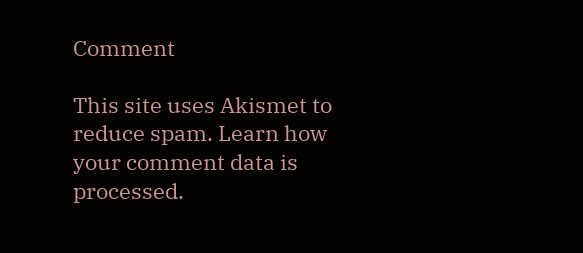Comment

This site uses Akismet to reduce spam. Learn how your comment data is processed.